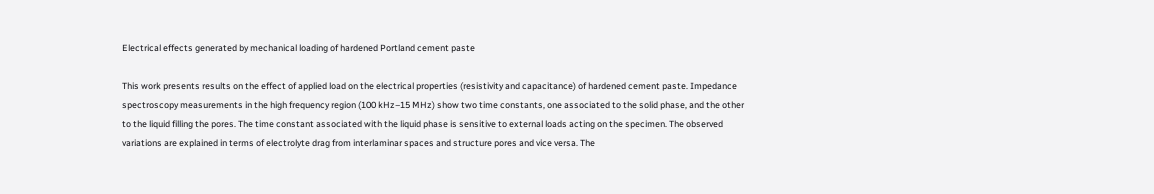Electrical effects generated by mechanical loading of hardened Portland cement paste

This work presents results on the effect of applied load on the electrical properties (resistivity and capacitance) of hardened cement paste. Impedance spectroscopy measurements in the high frequency region (100 kHz–15 MHz) show two time constants, one associated to the solid phase, and the other to the liquid filling the pores. The time constant associated with the liquid phase is sensitive to external loads acting on the specimen. The observed variations are explained in terms of electrolyte drag from interlaminar spaces and structure pores and vice versa. The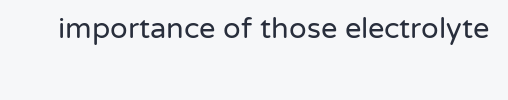importance of those electrolyte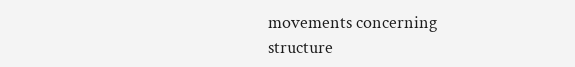movements concerning structure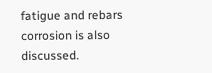fatigue and rebars corrosion is also discussed.